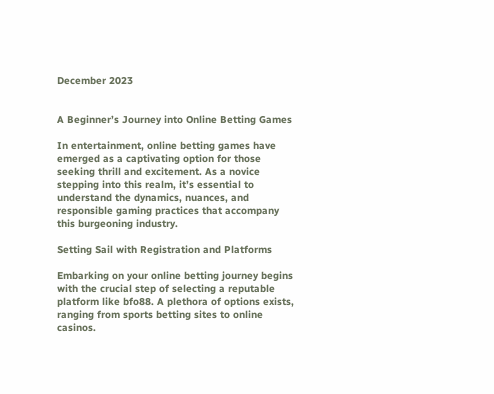December 2023


A Beginner’s Journey into Online Betting Games

In entertainment, online betting games have emerged as a captivating option for those seeking thrill and excitement. As a novice stepping into this realm, it’s essential to understand the dynamics, nuances, and responsible gaming practices that accompany this burgeoning industry.

Setting Sail with Registration and Platforms

Embarking on your online betting journey begins with the crucial step of selecting a reputable platform like bfo88. A plethora of options exists, ranging from sports betting sites to online casinos.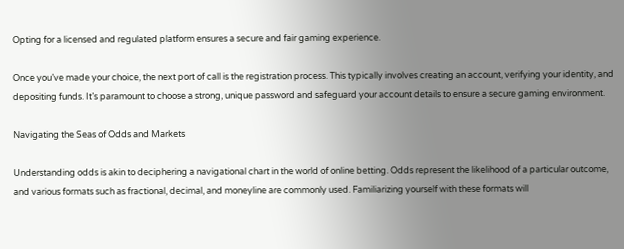Opting for a licensed and regulated platform ensures a secure and fair gaming experience.

Once you’ve made your choice, the next port of call is the registration process. This typically involves creating an account, verifying your identity, and depositing funds. It’s paramount to choose a strong, unique password and safeguard your account details to ensure a secure gaming environment.

Navigating the Seas of Odds and Markets

Understanding odds is akin to deciphering a navigational chart in the world of online betting. Odds represent the likelihood of a particular outcome, and various formats such as fractional, decimal, and moneyline are commonly used. Familiarizing yourself with these formats will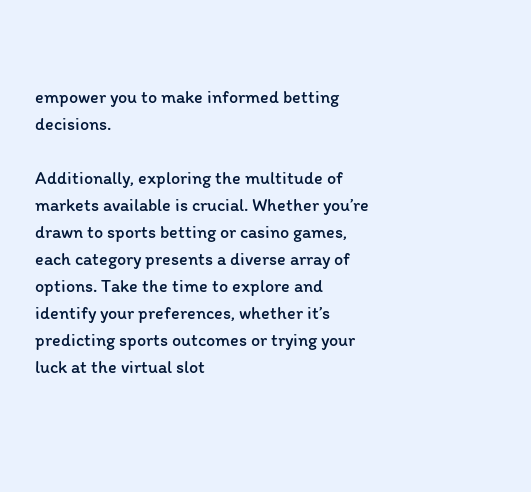empower you to make informed betting decisions.

Additionally, exploring the multitude of markets available is crucial. Whether you’re drawn to sports betting or casino games, each category presents a diverse array of options. Take the time to explore and identify your preferences, whether it’s predicting sports outcomes or trying your luck at the virtual slot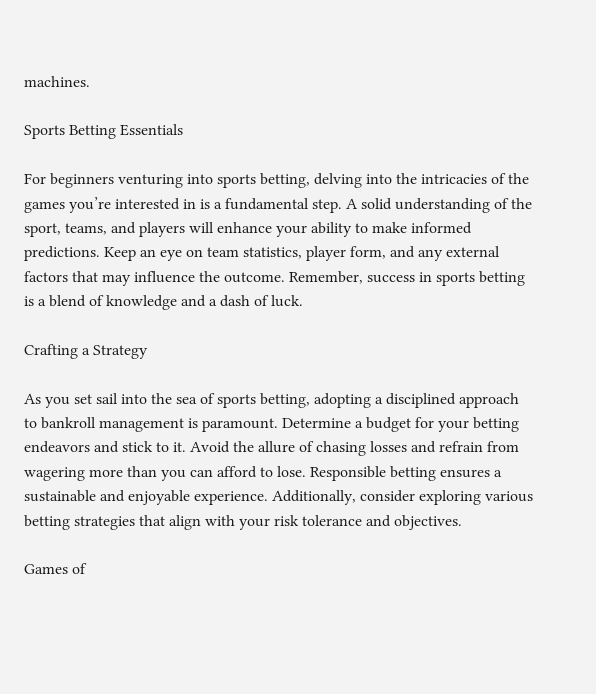machines.

Sports Betting Essentials

For beginners venturing into sports betting, delving into the intricacies of the games you’re interested in is a fundamental step. A solid understanding of the sport, teams, and players will enhance your ability to make informed predictions. Keep an eye on team statistics, player form, and any external factors that may influence the outcome. Remember, success in sports betting is a blend of knowledge and a dash of luck.

Crafting a Strategy

As you set sail into the sea of sports betting, adopting a disciplined approach to bankroll management is paramount. Determine a budget for your betting endeavors and stick to it. Avoid the allure of chasing losses and refrain from wagering more than you can afford to lose. Responsible betting ensures a sustainable and enjoyable experience. Additionally, consider exploring various betting strategies that align with your risk tolerance and objectives.

Games of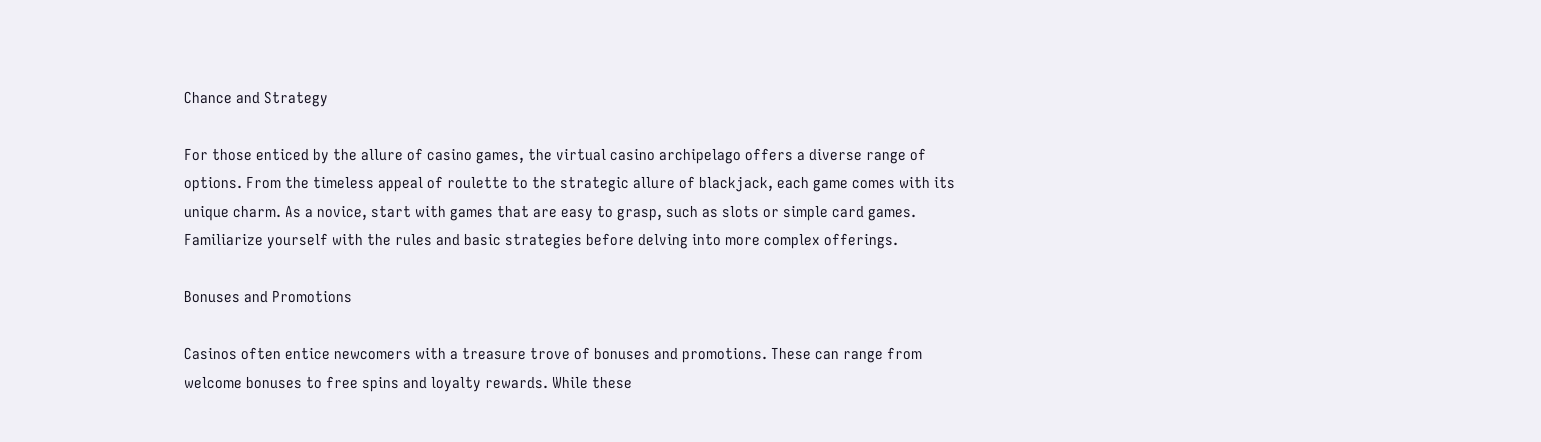Chance and Strategy

For those enticed by the allure of casino games, the virtual casino archipelago offers a diverse range of options. From the timeless appeal of roulette to the strategic allure of blackjack, each game comes with its unique charm. As a novice, start with games that are easy to grasp, such as slots or simple card games. Familiarize yourself with the rules and basic strategies before delving into more complex offerings.

Bonuses and Promotions

Casinos often entice newcomers with a treasure trove of bonuses and promotions. These can range from welcome bonuses to free spins and loyalty rewards. While these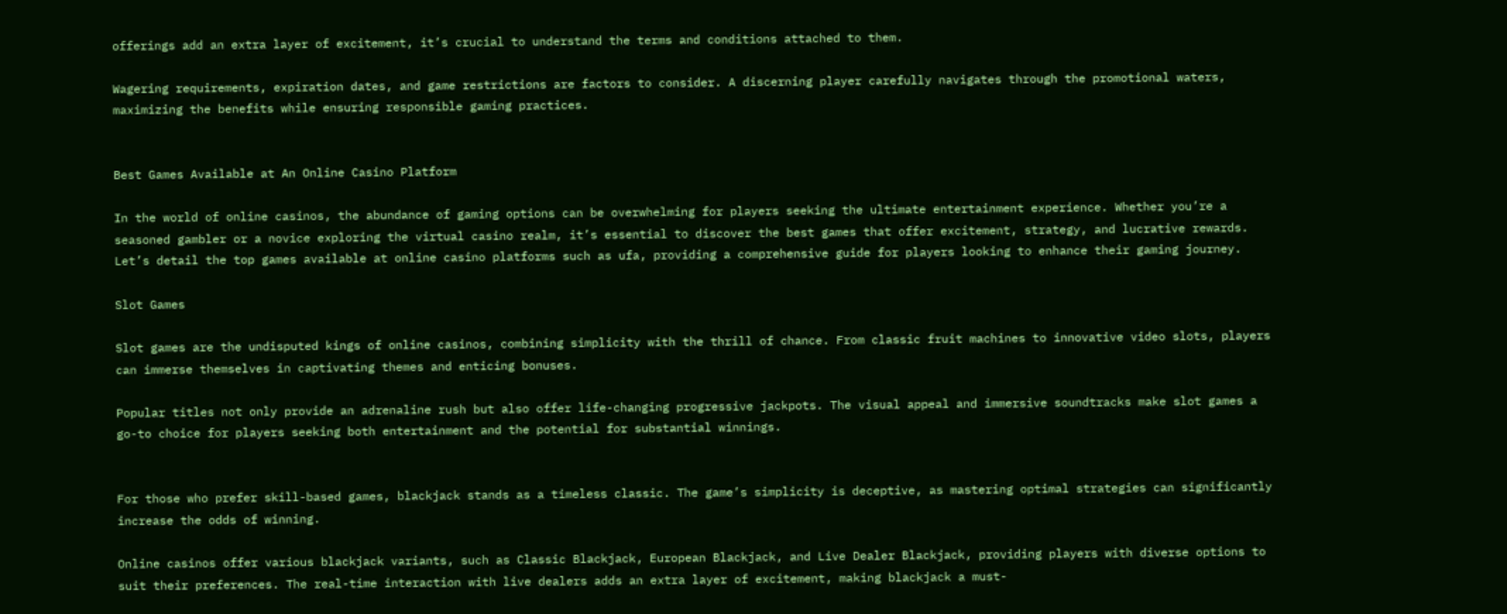offerings add an extra layer of excitement, it’s crucial to understand the terms and conditions attached to them.

Wagering requirements, expiration dates, and game restrictions are factors to consider. A discerning player carefully navigates through the promotional waters, maximizing the benefits while ensuring responsible gaming practices.


Best Games Available at An Online Casino Platform

In the world of online casinos, the abundance of gaming options can be overwhelming for players seeking the ultimate entertainment experience. Whether you’re a seasoned gambler or a novice exploring the virtual casino realm, it’s essential to discover the best games that offer excitement, strategy, and lucrative rewards. Let’s detail the top games available at online casino platforms such as ufa, providing a comprehensive guide for players looking to enhance their gaming journey.

Slot Games

Slot games are the undisputed kings of online casinos, combining simplicity with the thrill of chance. From classic fruit machines to innovative video slots, players can immerse themselves in captivating themes and enticing bonuses.

Popular titles not only provide an adrenaline rush but also offer life-changing progressive jackpots. The visual appeal and immersive soundtracks make slot games a go-to choice for players seeking both entertainment and the potential for substantial winnings.


For those who prefer skill-based games, blackjack stands as a timeless classic. The game’s simplicity is deceptive, as mastering optimal strategies can significantly increase the odds of winning.

Online casinos offer various blackjack variants, such as Classic Blackjack, European Blackjack, and Live Dealer Blackjack, providing players with diverse options to suit their preferences. The real-time interaction with live dealers adds an extra layer of excitement, making blackjack a must-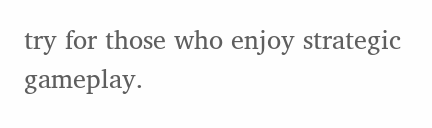try for those who enjoy strategic gameplay.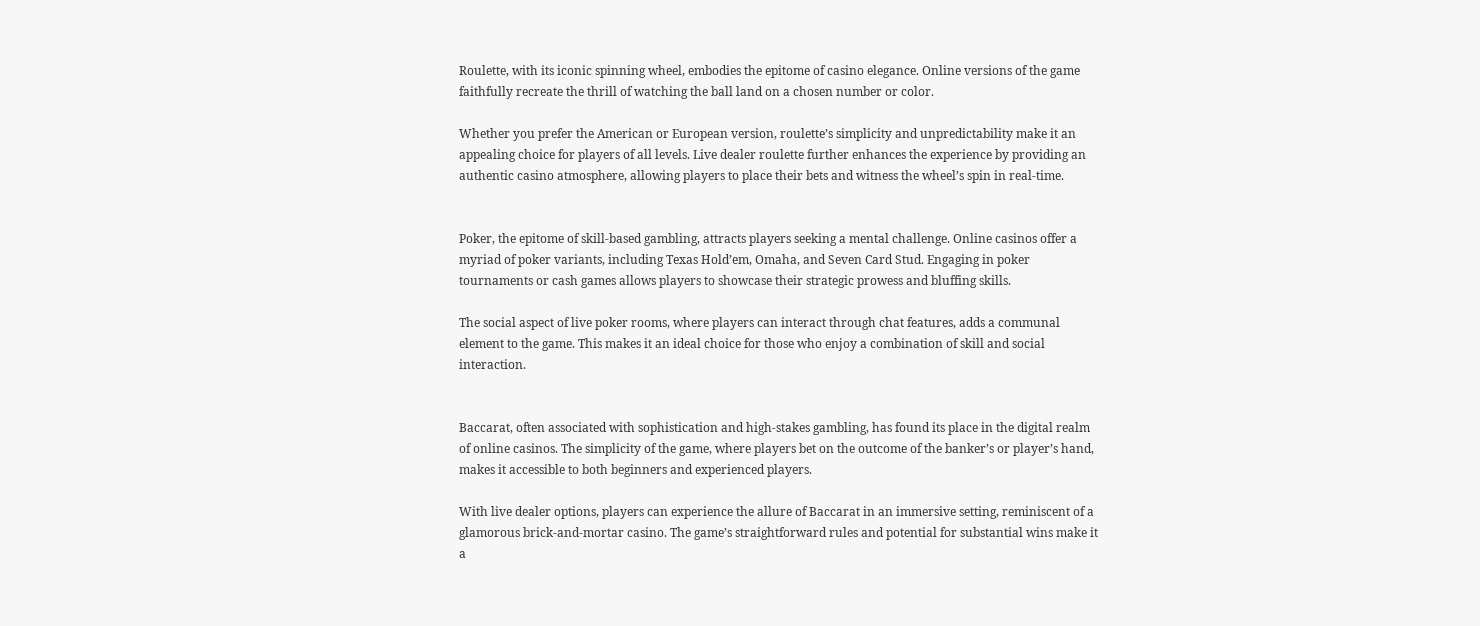Roulette, with its iconic spinning wheel, embodies the epitome of casino elegance. Online versions of the game faithfully recreate the thrill of watching the ball land on a chosen number or color.

Whether you prefer the American or European version, roulette’s simplicity and unpredictability make it an appealing choice for players of all levels. Live dealer roulette further enhances the experience by providing an authentic casino atmosphere, allowing players to place their bets and witness the wheel’s spin in real-time.


Poker, the epitome of skill-based gambling, attracts players seeking a mental challenge. Online casinos offer a myriad of poker variants, including Texas Hold’em, Omaha, and Seven Card Stud. Engaging in poker tournaments or cash games allows players to showcase their strategic prowess and bluffing skills.

The social aspect of live poker rooms, where players can interact through chat features, adds a communal element to the game. This makes it an ideal choice for those who enjoy a combination of skill and social interaction.


Baccarat, often associated with sophistication and high-stakes gambling, has found its place in the digital realm of online casinos. The simplicity of the game, where players bet on the outcome of the banker’s or player’s hand, makes it accessible to both beginners and experienced players.

With live dealer options, players can experience the allure of Baccarat in an immersive setting, reminiscent of a glamorous brick-and-mortar casino. The game’s straightforward rules and potential for substantial wins make it a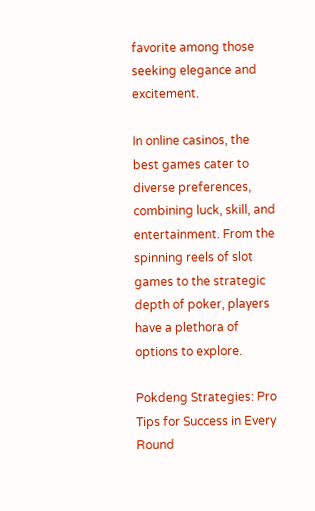favorite among those seeking elegance and excitement.

In online casinos, the best games cater to diverse preferences, combining luck, skill, and entertainment. From the spinning reels of slot games to the strategic depth of poker, players have a plethora of options to explore.

Pokdeng Strategies: Pro Tips for Success in Every Round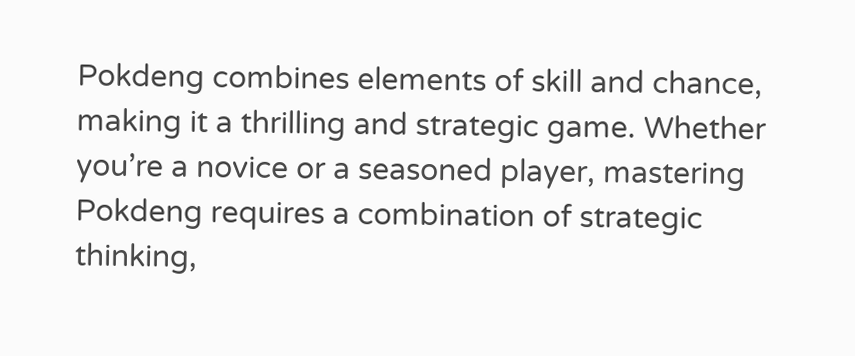Pokdeng combines elements of skill and chance, making it a thrilling and strategic game. Whether you’re a novice or a seasoned player, mastering Pokdeng requires a combination of strategic thinking,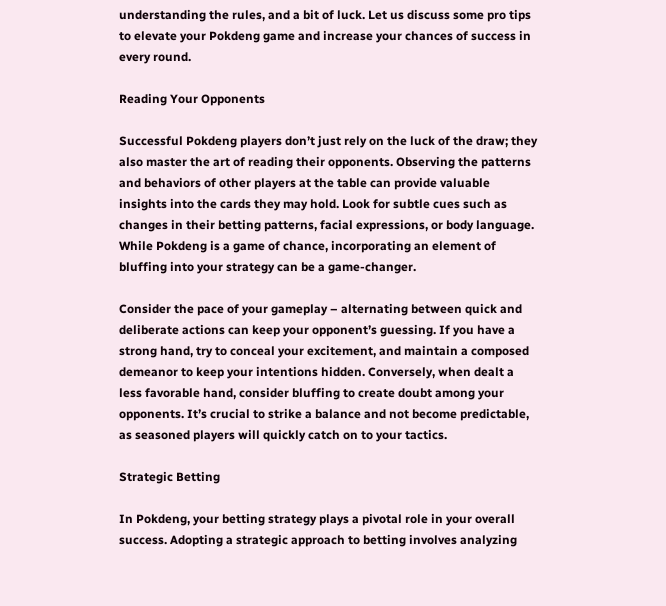understanding the rules, and a bit of luck. Let us discuss some pro tips to elevate your Pokdeng game and increase your chances of success in every round.

Reading Your Opponents

Successful Pokdeng players don’t just rely on the luck of the draw; they also master the art of reading their opponents. Observing the patterns and behaviors of other players at the table can provide valuable insights into the cards they may hold. Look for subtle cues such as changes in their betting patterns, facial expressions, or body language. While Pokdeng is a game of chance, incorporating an element of bluffing into your strategy can be a game-changer.

Consider the pace of your gameplay – alternating between quick and deliberate actions can keep your opponent’s guessing. If you have a strong hand, try to conceal your excitement, and maintain a composed demeanor to keep your intentions hidden. Conversely, when dealt a less favorable hand, consider bluffing to create doubt among your opponents. It’s crucial to strike a balance and not become predictable, as seasoned players will quickly catch on to your tactics.

Strategic Betting

In Pokdeng, your betting strategy plays a pivotal role in your overall success. Adopting a strategic approach to betting involves analyzing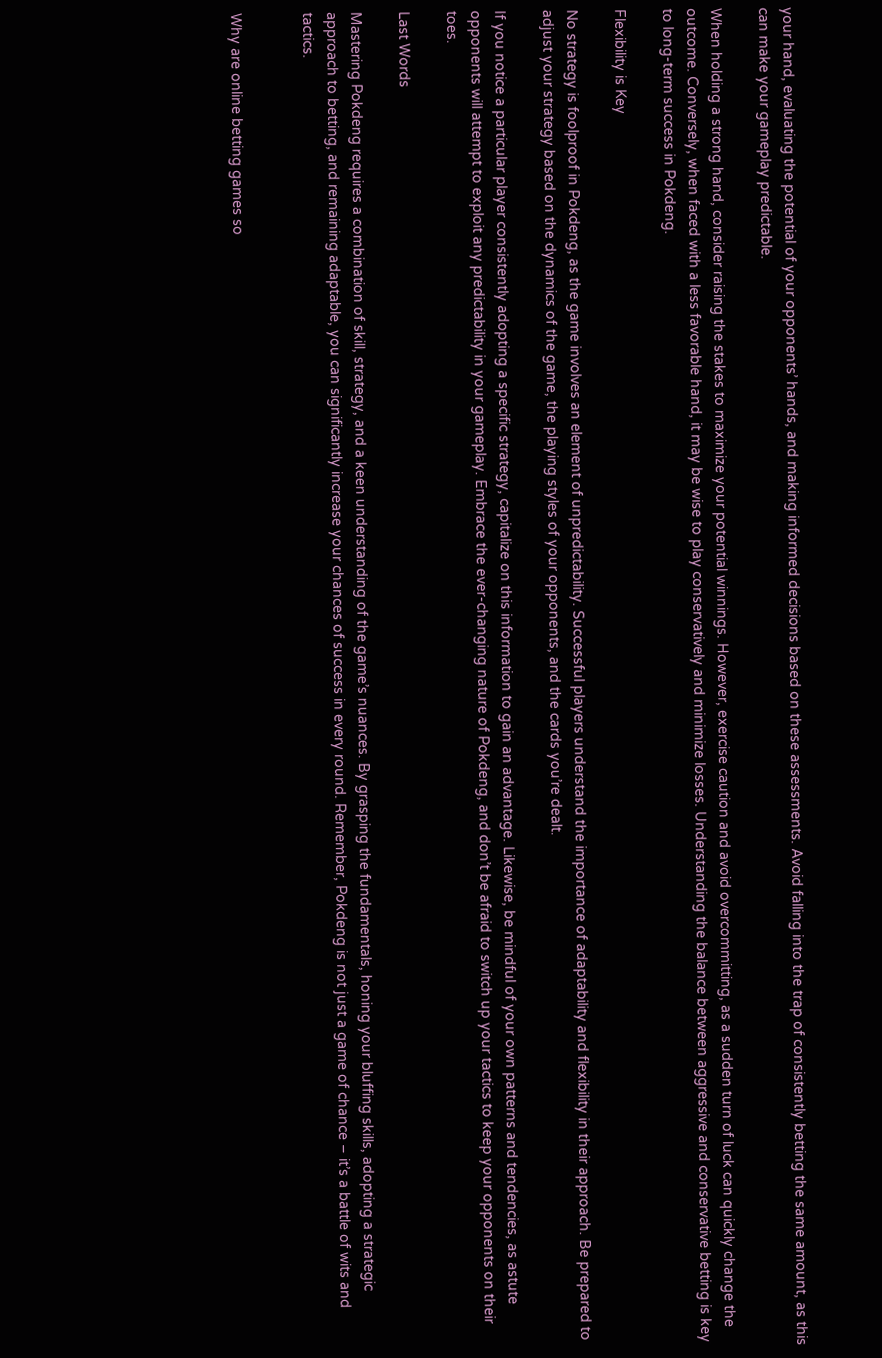your hand, evaluating the potential of your opponents’ hands, and making informed decisions based on these assessments. Avoid falling into the trap of consistently betting the same amount, as this can make your gameplay predictable.

When holding a strong hand, consider raising the stakes to maximize your potential winnings. However, exercise caution and avoid overcommitting, as a sudden turn of luck can quickly change the outcome. Conversely, when faced with a less favorable hand, it may be wise to play conservatively and minimize losses. Understanding the balance between aggressive and conservative betting is key to long-term success in Pokdeng.

Flexibility is Key

No strategy is foolproof in Pokdeng, as the game involves an element of unpredictability. Successful players understand the importance of adaptability and flexibility in their approach. Be prepared to adjust your strategy based on the dynamics of the game, the playing styles of your opponents, and the cards you’re dealt.

If you notice a particular player consistently adopting a specific strategy, capitalize on this information to gain an advantage. Likewise, be mindful of your own patterns and tendencies, as astute opponents will attempt to exploit any predictability in your gameplay. Embrace the ever-changing nature of Pokdeng, and don’t be afraid to switch up your tactics to keep your opponents on their toes.

Last Words

Mastering Pokdeng requires a combination of skill, strategy, and a keen understanding of the game’s nuances. By grasping the fundamentals, honing your bluffing skills, adopting a strategic approach to betting, and remaining adaptable, you can significantly increase your chances of success in every round. Remember, Pokdeng is not just a game of chance – it’s a battle of wits and tactics.


Why are online betting games so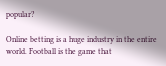popular?

Online betting is a huge industry in the entire world. Football is the game that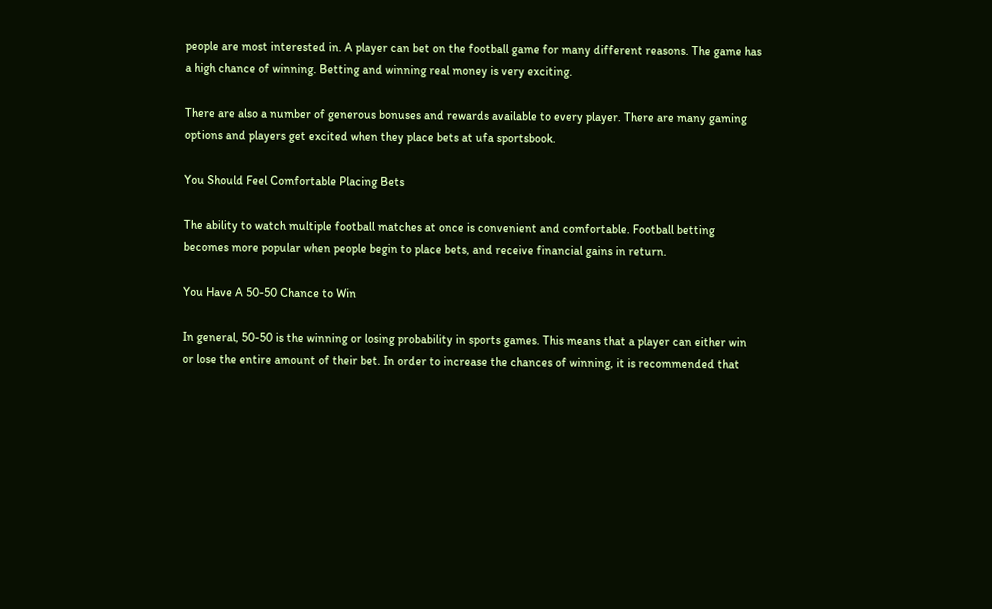people are most interested in. A player can bet on the football game for many different reasons. The game has a high chance of winning. Betting and winning real money is very exciting.

There are also a number of generous bonuses and rewards available to every player. There are many gaming options and players get excited when they place bets at ufa sportsbook.

You Should Feel Comfortable Placing Bets

The ability to watch multiple football matches at once is convenient and comfortable. Football betting becomes more popular when people begin to place bets, and receive financial gains in return.

You Have A 50-50 Chance to Win

In general, 50-50 is the winning or losing probability in sports games. This means that a player can either win or lose the entire amount of their bet. In order to increase the chances of winning, it is recommended that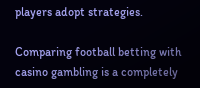players adopt strategies.

Comparing football betting with casino gambling is a completely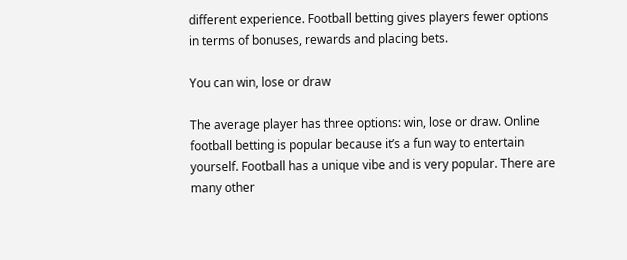different experience. Football betting gives players fewer options in terms of bonuses, rewards and placing bets.

You can win, lose or draw

The average player has three options: win, lose or draw. Online football betting is popular because it’s a fun way to entertain yourself. Football has a unique vibe and is very popular. There are many other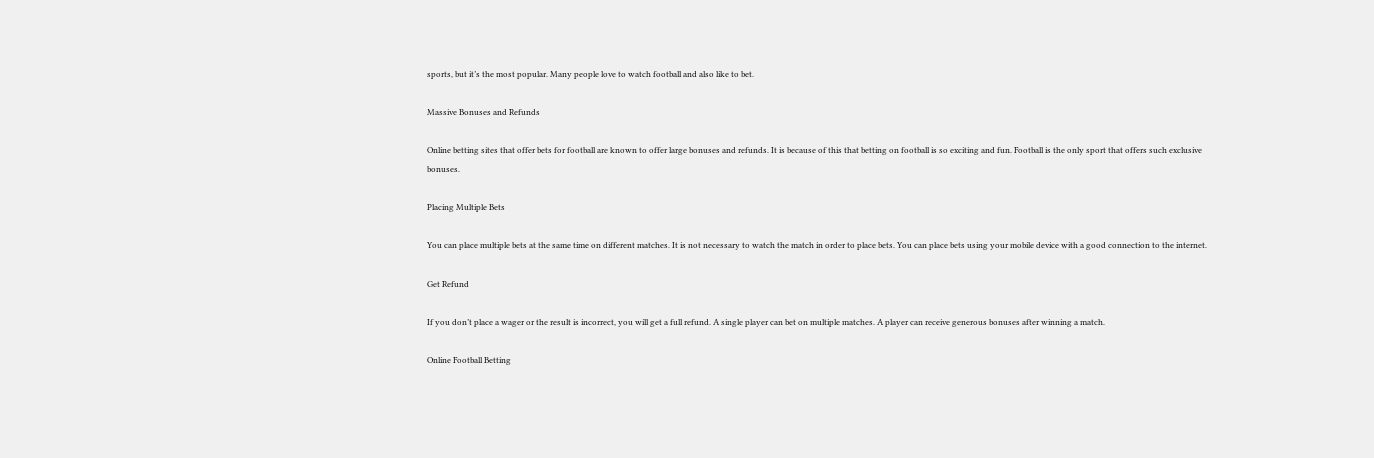sports, but it’s the most popular. Many people love to watch football and also like to bet.

Massive Bonuses and Refunds

Online betting sites that offer bets for football are known to offer large bonuses and refunds. It is because of this that betting on football is so exciting and fun. Football is the only sport that offers such exclusive bonuses.

Placing Multiple Bets

You can place multiple bets at the same time on different matches. It is not necessary to watch the match in order to place bets. You can place bets using your mobile device with a good connection to the internet.

Get Refund

If you don’t place a wager or the result is incorrect, you will get a full refund. A single player can bet on multiple matches. A player can receive generous bonuses after winning a match.

Online Football Betting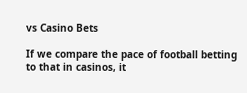vs Casino Bets

If we compare the pace of football betting to that in casinos, it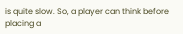is quite slow. So, a player can think before placing a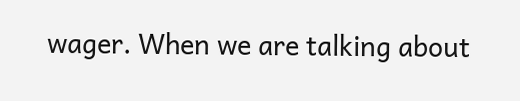wager. When we are talking about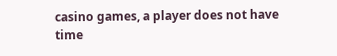casino games, a player does not have time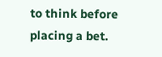to think before placing a bet.